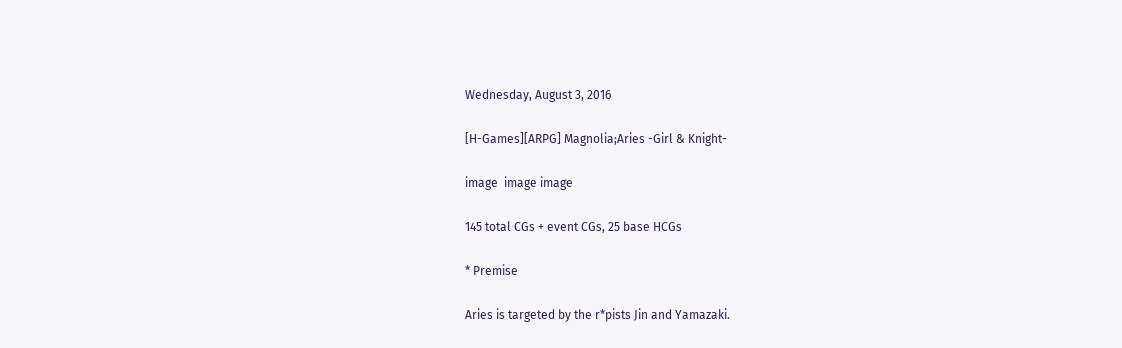Wednesday, August 3, 2016

[H-Games][ARPG] Magnolia;Aries -Girl & Knight-

image  image image

145 total CGs + event CGs, 25 base HCGs

* Premise

Aries is targeted by the r*pists Jin and Yamazaki.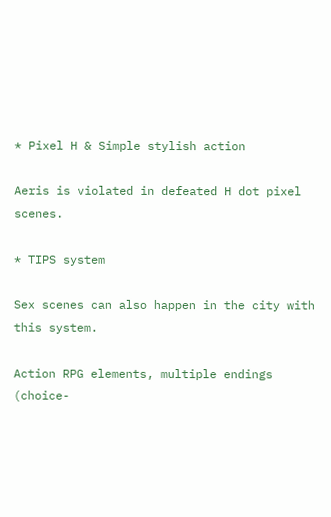* Pixel H & Simple stylish action

Aeris is violated in defeated H dot pixel scenes.

* TIPS system

Sex scenes can also happen in the city with this system.

Action RPG elements, multiple endings (choice-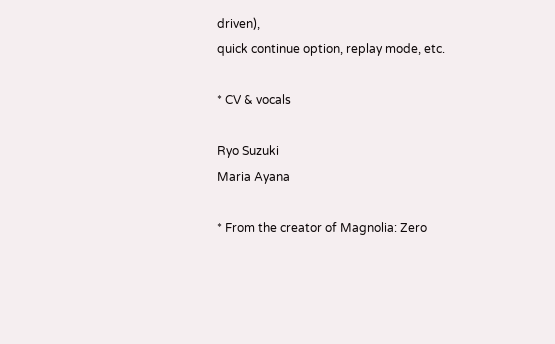driven),
quick continue option, replay mode, etc.

* CV & vocals

Ryo Suzuki
Maria Ayana

* From the creator of Magnolia: Zero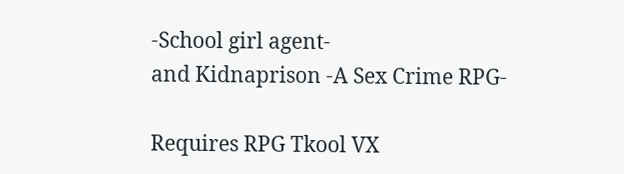-School girl agent-
and Kidnaprison -A Sex Crime RPG-

Requires RPG Tkool VX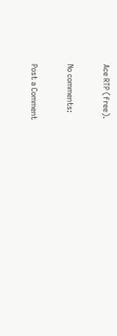Ace RTP (free).

No comments:

Post a Comment